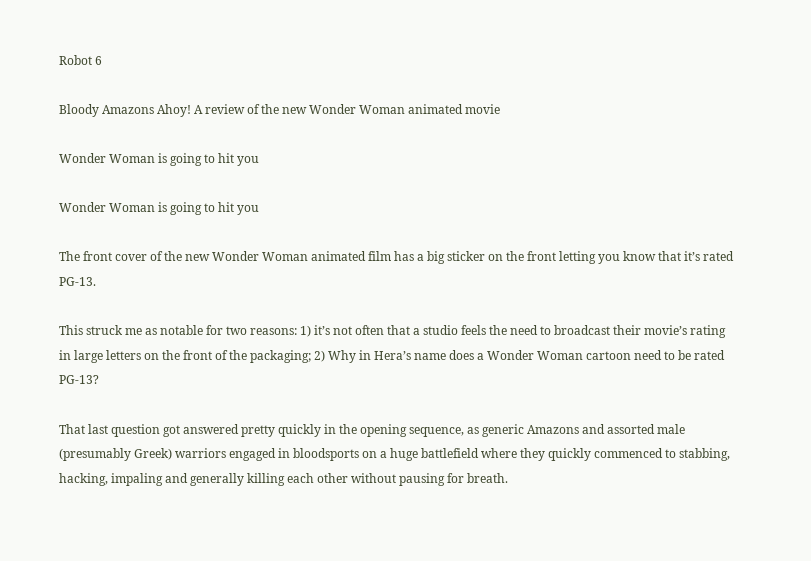Robot 6

Bloody Amazons Ahoy! A review of the new Wonder Woman animated movie

Wonder Woman is going to hit you

Wonder Woman is going to hit you

The front cover of the new Wonder Woman animated film has a big sticker on the front letting you know that it’s rated PG-13.

This struck me as notable for two reasons: 1) it’s not often that a studio feels the need to broadcast their movie’s rating in large letters on the front of the packaging; 2) Why in Hera’s name does a Wonder Woman cartoon need to be rated PG-13?

That last question got answered pretty quickly in the opening sequence, as generic Amazons and assorted male (presumably Greek) warriors engaged in bloodsports on a huge battlefield where they quickly commenced to stabbing, hacking, impaling and generally killing each other without pausing for breath.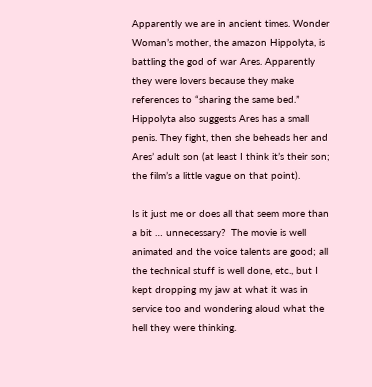Apparently we are in ancient times. Wonder Woman’s mother, the amazon Hippolyta, is battling the god of war Ares. Apparently they were lovers because they make references to “sharing the same bed.” Hippolyta also suggests Ares has a small penis. They fight, then she beheads her and Ares’ adult son (at least I think it’s their son; the film’s a little vague on that point).

Is it just me or does all that seem more than a bit … unnecessary?  The movie is well animated and the voice talents are good; all the technical stuff is well done, etc., but I kept dropping my jaw at what it was in service too and wondering aloud what the hell they were thinking.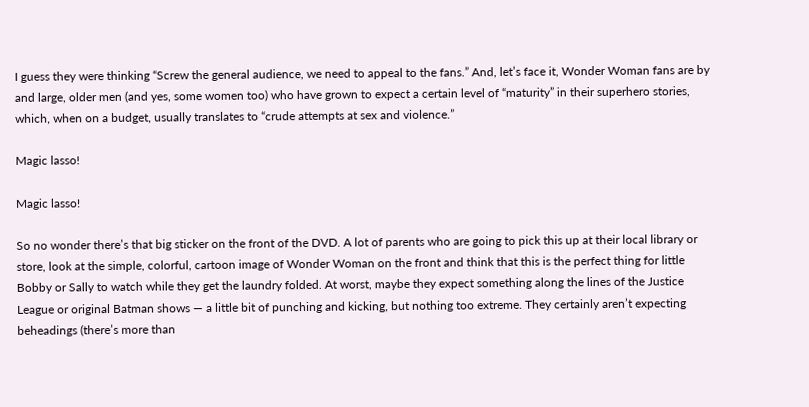I guess they were thinking “Screw the general audience, we need to appeal to the fans.” And, let’s face it, Wonder Woman fans are by and large, older men (and yes, some women too) who have grown to expect a certain level of “maturity” in their superhero stories, which, when on a budget, usually translates to “crude attempts at sex and violence.”

Magic lasso!

Magic lasso!

So no wonder there’s that big sticker on the front of the DVD. A lot of parents who are going to pick this up at their local library or store, look at the simple, colorful, cartoon image of Wonder Woman on the front and think that this is the perfect thing for little Bobby or Sally to watch while they get the laundry folded. At worst, maybe they expect something along the lines of the Justice League or original Batman shows — a little bit of punching and kicking, but nothing too extreme. They certainly aren’t expecting  beheadings (there’s more than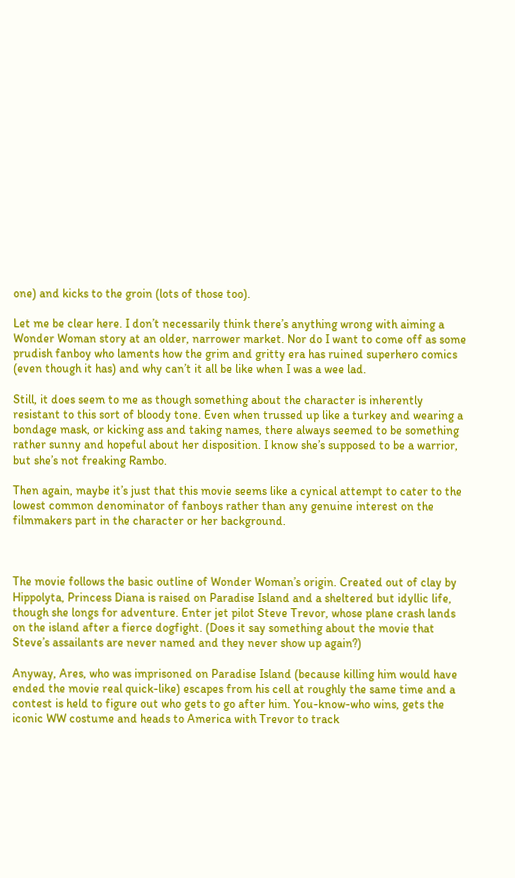one) and kicks to the groin (lots of those too).

Let me be clear here. I don’t necessarily think there’s anything wrong with aiming a Wonder Woman story at an older, narrower market. Nor do I want to come off as some prudish fanboy who laments how the grim and gritty era has ruined superhero comics (even though it has) and why can’t it all be like when I was a wee lad.

Still, it does seem to me as though something about the character is inherently resistant to this sort of bloody tone. Even when trussed up like a turkey and wearing a bondage mask, or kicking ass and taking names, there always seemed to be something rather sunny and hopeful about her disposition. I know she’s supposed to be a warrior, but she’s not freaking Rambo.

Then again, maybe it’s just that this movie seems like a cynical attempt to cater to the lowest common denominator of fanboys rather than any genuine interest on the filmmakers part in the character or her background.



The movie follows the basic outline of Wonder Woman’s origin. Created out of clay by Hippolyta, Princess Diana is raised on Paradise Island and a sheltered but idyllic life, though she longs for adventure. Enter jet pilot Steve Trevor, whose plane crash lands on the island after a fierce dogfight. (Does it say something about the movie that Steve’s assailants are never named and they never show up again?)

Anyway, Ares, who was imprisoned on Paradise Island (because killing him would have ended the movie real quick-like) escapes from his cell at roughly the same time and a contest is held to figure out who gets to go after him. You-know-who wins, gets the iconic WW costume and heads to America with Trevor to track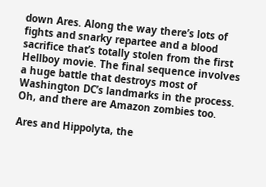down Ares. Along the way there’s lots of fights and snarky repartee and a blood sacrifice that’s totally stolen from the first Hellboy movie. The final sequence involves a huge battle that destroys most of Washington DC’s landmarks in the process. Oh, and there are Amazon zombies too.

Ares and Hippolyta, the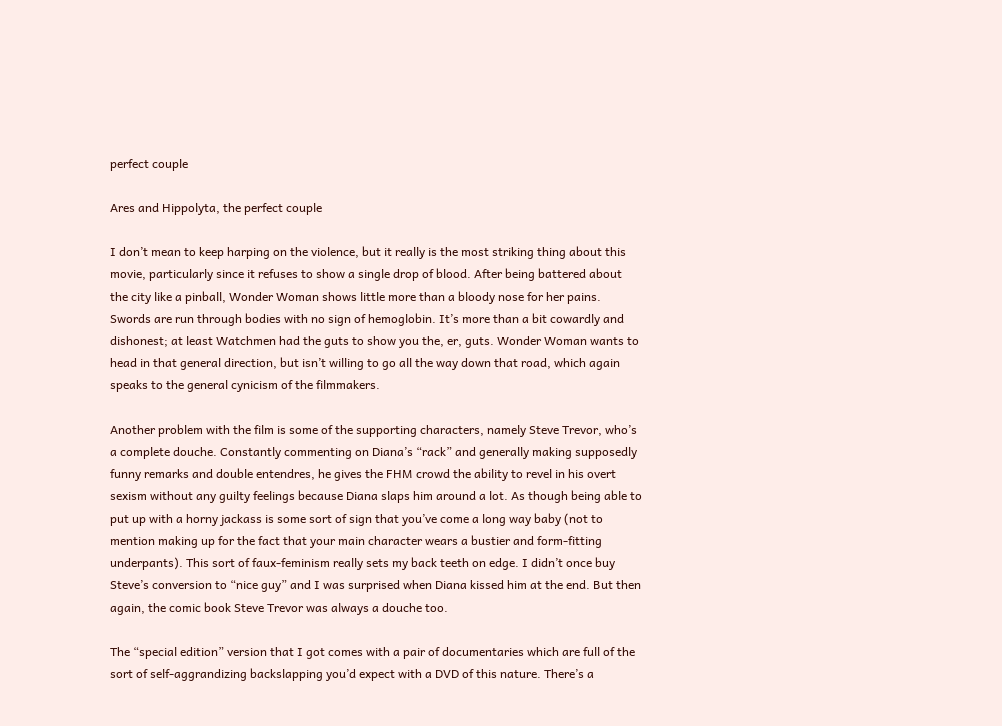perfect couple

Ares and Hippolyta, the perfect couple

I don’t mean to keep harping on the violence, but it really is the most striking thing about this movie, particularly since it refuses to show a single drop of blood. After being battered about the city like a pinball, Wonder Woman shows little more than a bloody nose for her pains. Swords are run through bodies with no sign of hemoglobin. It’s more than a bit cowardly and dishonest; at least Watchmen had the guts to show you the, er, guts. Wonder Woman wants to head in that general direction, but isn’t willing to go all the way down that road, which again speaks to the general cynicism of the filmmakers.

Another problem with the film is some of the supporting characters, namely Steve Trevor, who’s a complete douche. Constantly commenting on Diana’s “rack” and generally making supposedly funny remarks and double entendres, he gives the FHM crowd the ability to revel in his overt sexism without any guilty feelings because Diana slaps him around a lot. As though being able to put up with a horny jackass is some sort of sign that you’ve come a long way baby (not to mention making up for the fact that your main character wears a bustier and form-fitting underpants). This sort of faux-feminism really sets my back teeth on edge. I didn’t once buy Steve’s conversion to “nice guy” and I was surprised when Diana kissed him at the end. But then again, the comic book Steve Trevor was always a douche too.

The “special edition” version that I got comes with a pair of documentaries which are full of the sort of self-aggrandizing backslapping you’d expect with a DVD of this nature. There’s a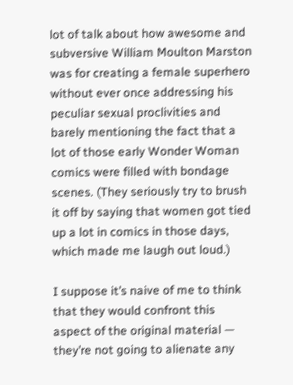lot of talk about how awesome and subversive William Moulton Marston was for creating a female superhero without ever once addressing his peculiar sexual proclivities and barely mentioning the fact that a lot of those early Wonder Woman comics were filled with bondage scenes. (They seriously try to brush it off by saying that women got tied up a lot in comics in those days, which made me laugh out loud.)

I suppose it’s naive of me to think that they would confront this aspect of the original material — they’re not going to alienate any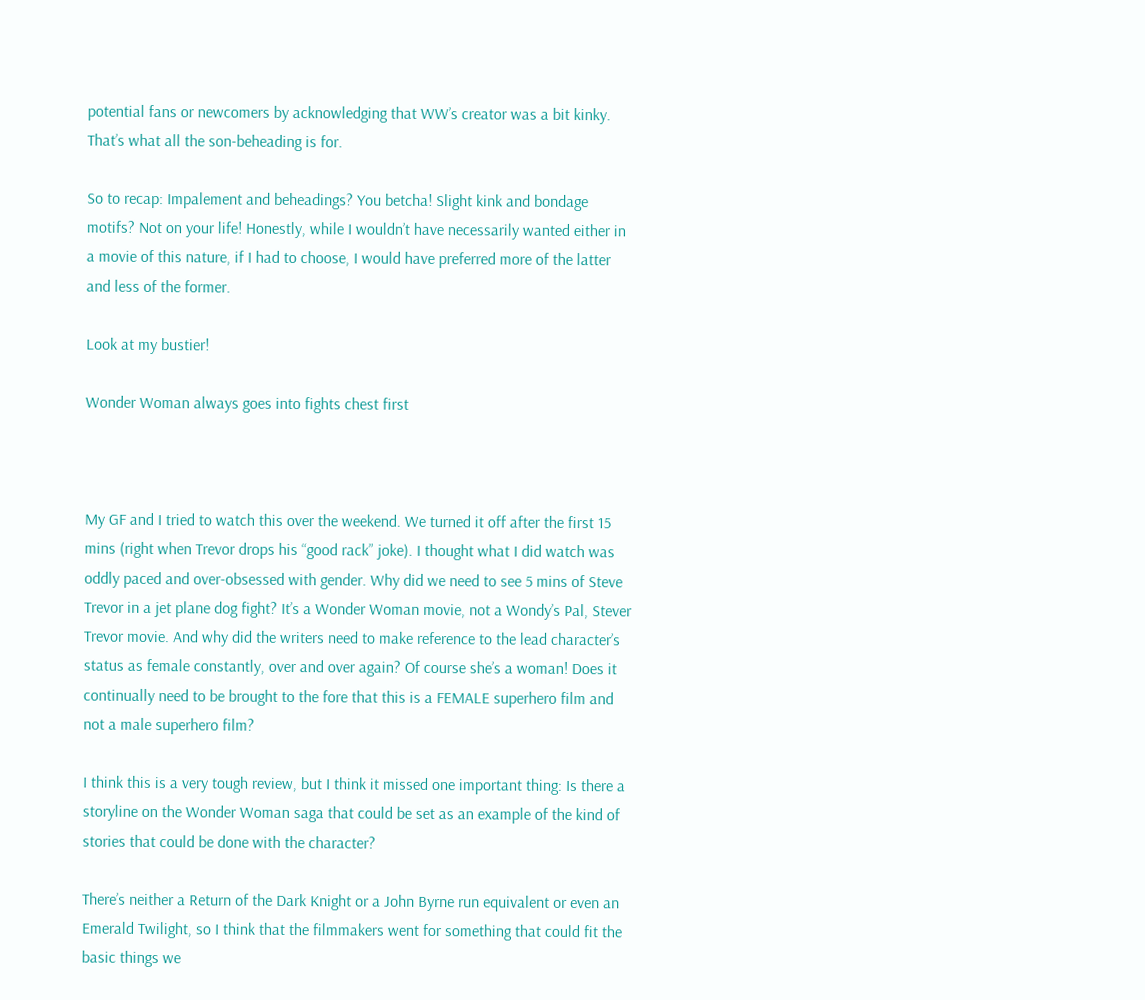potential fans or newcomers by acknowledging that WW’s creator was a bit kinky. That’s what all the son-beheading is for.

So to recap: Impalement and beheadings? You betcha! Slight kink and bondage motifs? Not on your life! Honestly, while I wouldn’t have necessarily wanted either in a movie of this nature, if I had to choose, I would have preferred more of the latter and less of the former.

Look at my bustier!

Wonder Woman always goes into fights chest first



My GF and I tried to watch this over the weekend. We turned it off after the first 15 mins (right when Trevor drops his “good rack” joke). I thought what I did watch was oddly paced and over-obsessed with gender. Why did we need to see 5 mins of Steve Trevor in a jet plane dog fight? It’s a Wonder Woman movie, not a Wondy’s Pal, Stever Trevor movie. And why did the writers need to make reference to the lead character’s status as female constantly, over and over again? Of course she’s a woman! Does it continually need to be brought to the fore that this is a FEMALE superhero film and not a male superhero film?

I think this is a very tough review, but I think it missed one important thing: Is there a storyline on the Wonder Woman saga that could be set as an example of the kind of stories that could be done with the character?

There’s neither a Return of the Dark Knight or a John Byrne run equivalent or even an Emerald Twilight, so I think that the filmmakers went for something that could fit the basic things we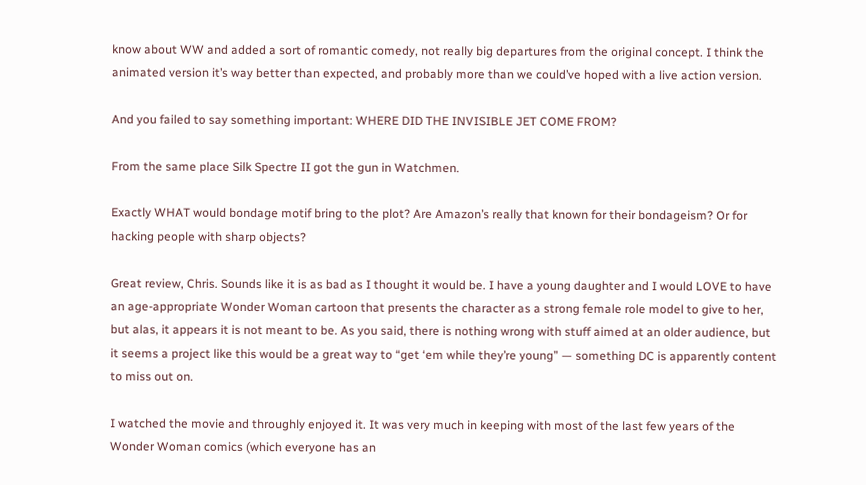know about WW and added a sort of romantic comedy, not really big departures from the original concept. I think the animated version it’s way better than expected, and probably more than we could’ve hoped with a live action version.

And you failed to say something important: WHERE DID THE INVISIBLE JET COME FROM?

From the same place Silk Spectre II got the gun in Watchmen.

Exactly WHAT would bondage motif bring to the plot? Are Amazon’s really that known for their bondageism? Or for hacking people with sharp objects?

Great review, Chris. Sounds like it is as bad as I thought it would be. I have a young daughter and I would LOVE to have an age-appropriate Wonder Woman cartoon that presents the character as a strong female role model to give to her, but alas, it appears it is not meant to be. As you said, there is nothing wrong with stuff aimed at an older audience, but it seems a project like this would be a great way to “get ‘em while they’re young” — something DC is apparently content to miss out on.

I watched the movie and throughly enjoyed it. It was very much in keeping with most of the last few years of the Wonder Woman comics (which everyone has an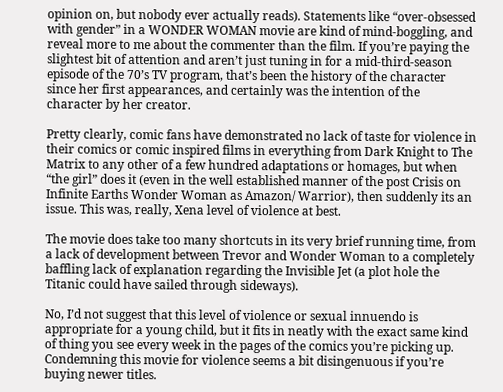opinion on, but nobody ever actually reads). Statements like “over-obsessed with gender” in a WONDER WOMAN movie are kind of mind-boggling, and reveal more to me about the commenter than the film. If you’re paying the slightest bit of attention and aren’t just tuning in for a mid-third-season episode of the 70’s TV program, that’s been the history of the character since her first appearances, and certainly was the intention of the character by her creator.

Pretty clearly, comic fans have demonstrated no lack of taste for violence in their comics or comic inspired films in everything from Dark Knight to The Matrix to any other of a few hundred adaptations or homages, but when “the girl” does it (even in the well established manner of the post Crisis on Infinite Earths Wonder Woman as Amazon/ Warrior), then suddenly its an issue. This was, really, Xena level of violence at best.

The movie does take too many shortcuts in its very brief running time, from a lack of development between Trevor and Wonder Woman to a completely baffling lack of explanation regarding the Invisible Jet (a plot hole the Titanic could have sailed through sideways).

No, I’d not suggest that this level of violence or sexual innuendo is appropriate for a young child, but it fits in neatly with the exact same kind of thing you see every week in the pages of the comics you’re picking up. Condemning this movie for violence seems a bit disingenuous if you’re buying newer titles.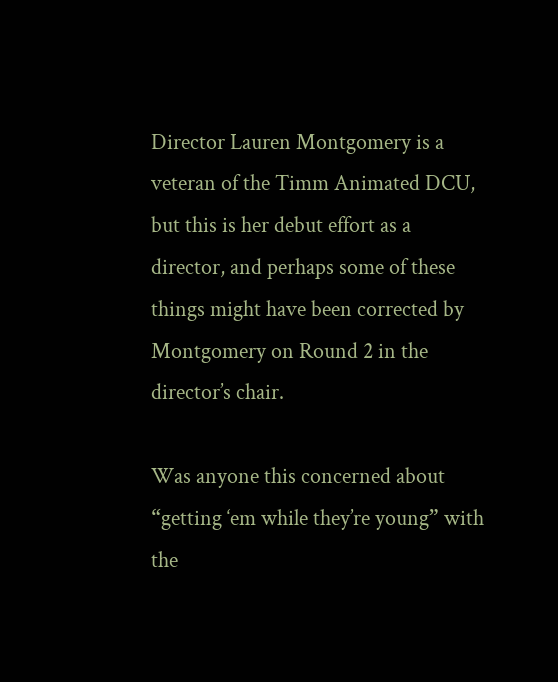Director Lauren Montgomery is a veteran of the Timm Animated DCU, but this is her debut effort as a director, and perhaps some of these things might have been corrected by Montgomery on Round 2 in the director’s chair.

Was anyone this concerned about “getting ‘em while they’re young” with the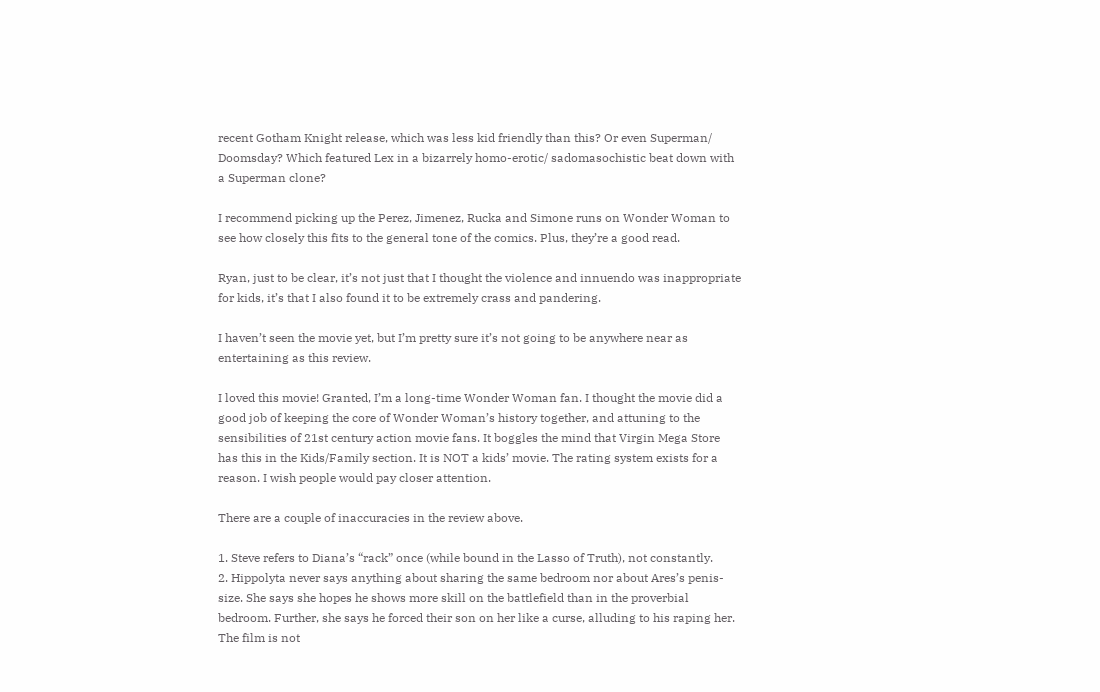recent Gotham Knight release, which was less kid friendly than this? Or even Superman/ Doomsday? Which featured Lex in a bizarrely homo-erotic/ sadomasochistic beat down with a Superman clone?

I recommend picking up the Perez, Jimenez, Rucka and Simone runs on Wonder Woman to see how closely this fits to the general tone of the comics. Plus, they’re a good read.

Ryan, just to be clear, it’s not just that I thought the violence and innuendo was inappropriate for kids, it’s that I also found it to be extremely crass and pandering.

I haven’t seen the movie yet, but I’m pretty sure it’s not going to be anywhere near as entertaining as this review.

I loved this movie! Granted, I’m a long-time Wonder Woman fan. I thought the movie did a good job of keeping the core of Wonder Woman’s history together, and attuning to the sensibilities of 21st century action movie fans. It boggles the mind that Virgin Mega Store has this in the Kids/Family section. It is NOT a kids’ movie. The rating system exists for a reason. I wish people would pay closer attention.

There are a couple of inaccuracies in the review above.

1. Steve refers to Diana’s “rack” once (while bound in the Lasso of Truth), not constantly.
2. Hippolyta never says anything about sharing the same bedroom nor about Ares’s penis-size. She says she hopes he shows more skill on the battlefield than in the proverbial bedroom. Further, she says he forced their son on her like a curse, alluding to his raping her. The film is not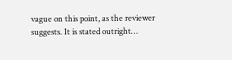vague on this point, as the reviewer suggests. It is stated outright…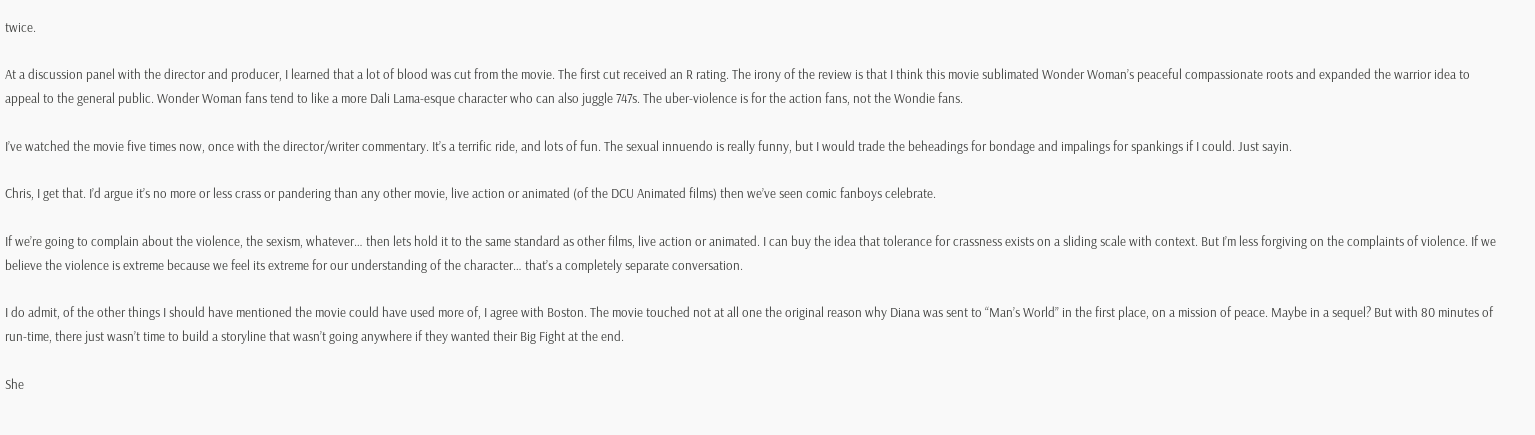twice.

At a discussion panel with the director and producer, I learned that a lot of blood was cut from the movie. The first cut received an R rating. The irony of the review is that I think this movie sublimated Wonder Woman’s peaceful compassionate roots and expanded the warrior idea to appeal to the general public. Wonder Woman fans tend to like a more Dali Lama-esque character who can also juggle 747s. The uber-violence is for the action fans, not the Wondie fans.

I’ve watched the movie five times now, once with the director/writer commentary. It’s a terrific ride, and lots of fun. The sexual innuendo is really funny, but I would trade the beheadings for bondage and impalings for spankings if I could. Just sayin.

Chris, I get that. I’d argue it’s no more or less crass or pandering than any other movie, live action or animated (of the DCU Animated films) then we’ve seen comic fanboys celebrate.

If we’re going to complain about the violence, the sexism, whatever… then lets hold it to the same standard as other films, live action or animated. I can buy the idea that tolerance for crassness exists on a sliding scale with context. But I’m less forgiving on the complaints of violence. If we believe the violence is extreme because we feel its extreme for our understanding of the character… that’s a completely separate conversation.

I do admit, of the other things I should have mentioned the movie could have used more of, I agree with Boston. The movie touched not at all one the original reason why Diana was sent to “Man’s World” in the first place, on a mission of peace. Maybe in a sequel? But with 80 minutes of run-time, there just wasn’t time to build a storyline that wasn’t going anywhere if they wanted their Big Fight at the end.

She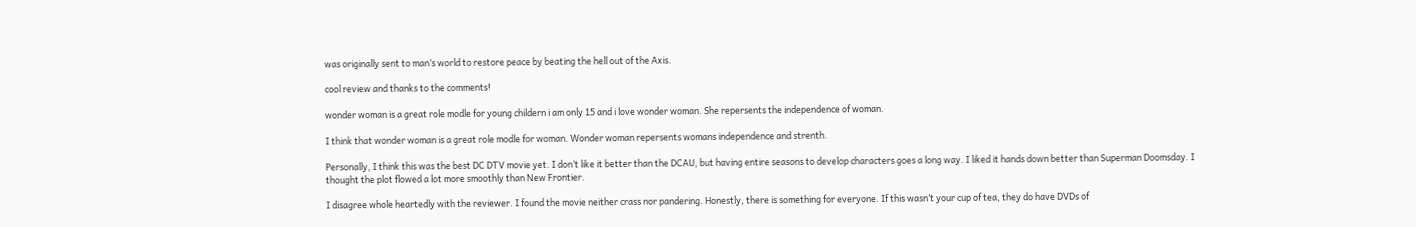was originally sent to man’s world to restore peace by beating the hell out of the Axis.

cool review and thanks to the comments!

wonder woman is a great role modle for young childern i am only 15 and i love wonder woman. She repersents the independence of woman.

I think that wonder woman is a great role modle for woman. Wonder woman repersents womans independence and strenth.

Personally, I think this was the best DC DTV movie yet. I don’t like it better than the DCAU, but having entire seasons to develop characters goes a long way. I liked it hands down better than Superman Doomsday. I thought the plot flowed a lot more smoothly than New Frontier.

I disagree whole heartedly with the reviewer. I found the movie neither crass nor pandering. Honestly, there is something for everyone. If this wasn’t your cup of tea, they do have DVDs of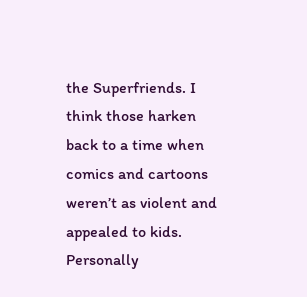the Superfriends. I think those harken back to a time when comics and cartoons weren’t as violent and appealed to kids. Personally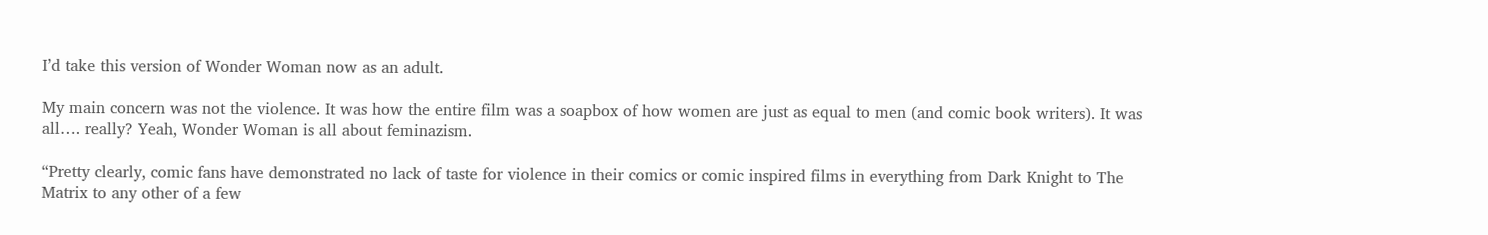I’d take this version of Wonder Woman now as an adult.

My main concern was not the violence. It was how the entire film was a soapbox of how women are just as equal to men (and comic book writers). It was all…. really? Yeah, Wonder Woman is all about feminazism.

“Pretty clearly, comic fans have demonstrated no lack of taste for violence in their comics or comic inspired films in everything from Dark Knight to The Matrix to any other of a few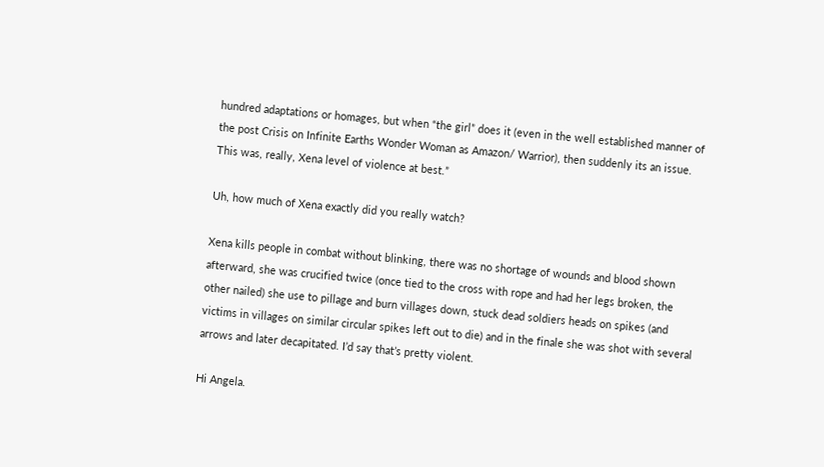hundred adaptations or homages, but when “the girl” does it (even in the well established manner of the post Crisis on Infinite Earths Wonder Woman as Amazon/ Warrior), then suddenly its an issue. This was, really, Xena level of violence at best.”

Uh, how much of Xena exactly did you really watch?

Xena kills people in combat without blinking, there was no shortage of wounds and blood shown afterward, she was crucified twice (once tied to the cross with rope and had her legs broken, the other nailed) she use to pillage and burn villages down, stuck dead soldiers heads on spikes (and victims in villages on similar circular spikes left out to die) and in the finale she was shot with several arrows and later decapitated. I’d say that’s pretty violent.

Hi Angela.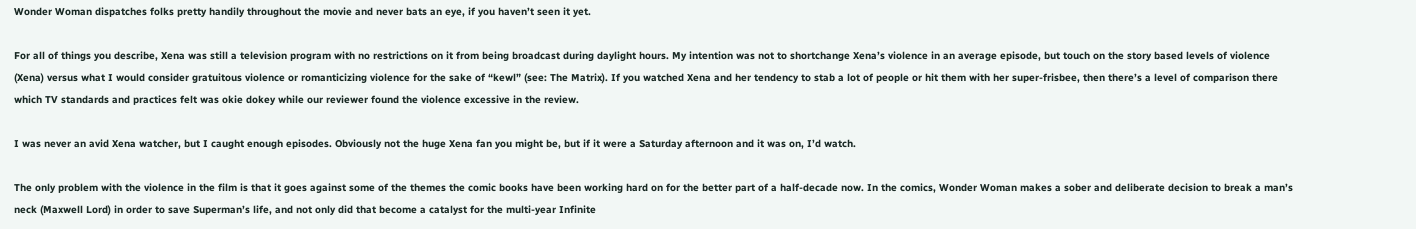Wonder Woman dispatches folks pretty handily throughout the movie and never bats an eye, if you haven’t seen it yet.

For all of things you describe, Xena was still a television program with no restrictions on it from being broadcast during daylight hours. My intention was not to shortchange Xena’s violence in an average episode, but touch on the story based levels of violence (Xena) versus what I would consider gratuitous violence or romanticizing violence for the sake of “kewl” (see: The Matrix). If you watched Xena and her tendency to stab a lot of people or hit them with her super-frisbee, then there’s a level of comparison there which TV standards and practices felt was okie dokey while our reviewer found the violence excessive in the review.

I was never an avid Xena watcher, but I caught enough episodes. Obviously not the huge Xena fan you might be, but if it were a Saturday afternoon and it was on, I’d watch.

The only problem with the violence in the film is that it goes against some of the themes the comic books have been working hard on for the better part of a half-decade now. In the comics, Wonder Woman makes a sober and deliberate decision to break a man’s neck (Maxwell Lord) in order to save Superman’s life, and not only did that become a catalyst for the multi-year Infinite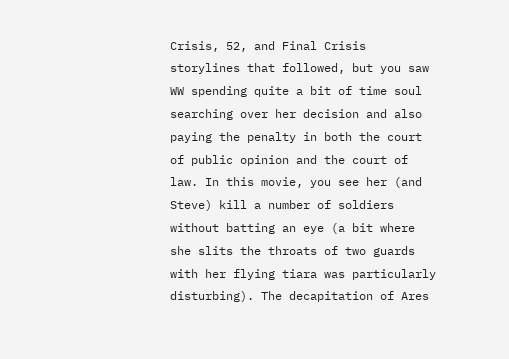Crisis, 52, and Final Crisis storylines that followed, but you saw WW spending quite a bit of time soul searching over her decision and also paying the penalty in both the court of public opinion and the court of law. In this movie, you see her (and Steve) kill a number of soldiers without batting an eye (a bit where she slits the throats of two guards with her flying tiara was particularly disturbing). The decapitation of Ares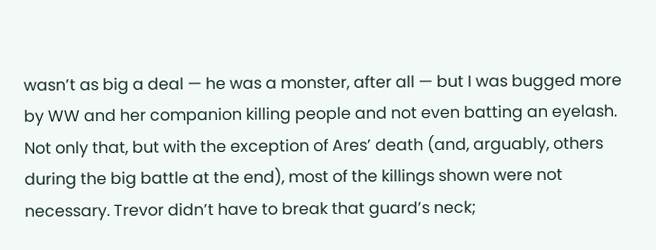wasn’t as big a deal — he was a monster, after all — but I was bugged more by WW and her companion killing people and not even batting an eyelash. Not only that, but with the exception of Ares’ death (and, arguably, others during the big battle at the end), most of the killings shown were not necessary. Trevor didn’t have to break that guard’s neck;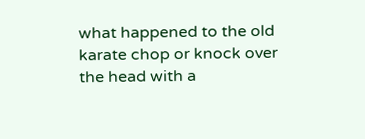what happened to the old karate chop or knock over the head with a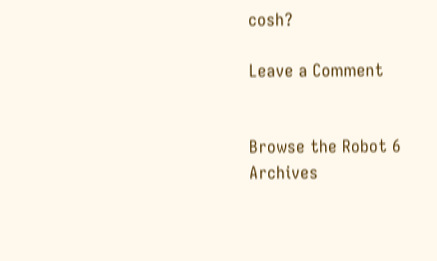cosh?

Leave a Comment


Browse the Robot 6 Archives